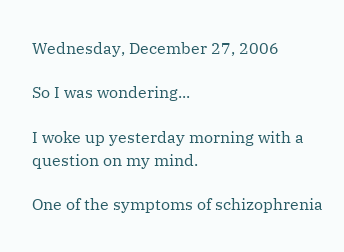Wednesday, December 27, 2006

So I was wondering...

I woke up yesterday morning with a question on my mind.

One of the symptoms of schizophrenia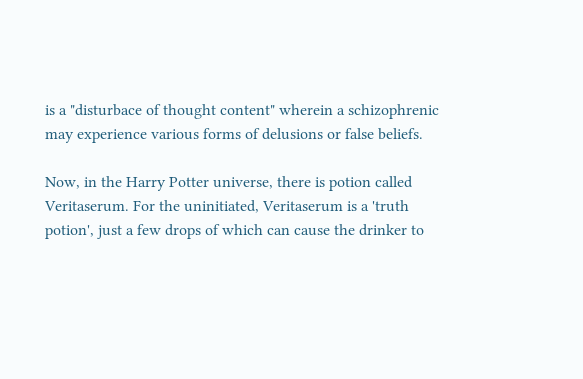is a "disturbace of thought content" wherein a schizophrenic may experience various forms of delusions or false beliefs.

Now, in the Harry Potter universe, there is potion called Veritaserum. For the uninitiated, Veritaserum is a 'truth potion', just a few drops of which can cause the drinker to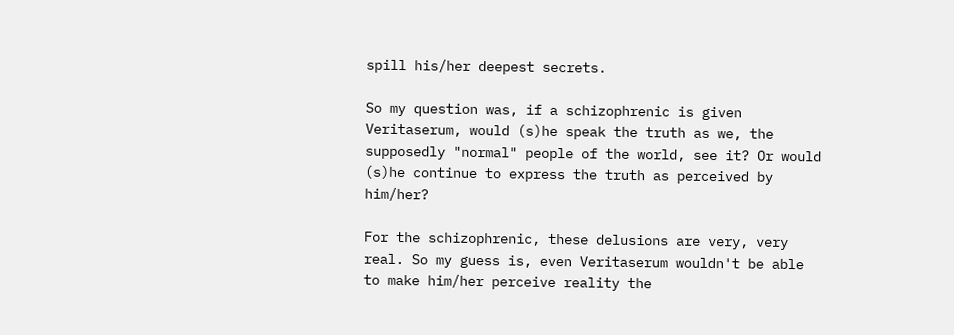spill his/her deepest secrets.

So my question was, if a schizophrenic is given Veritaserum, would (s)he speak the truth as we, the supposedly "normal" people of the world, see it? Or would (s)he continue to express the truth as perceived by him/her?

For the schizophrenic, these delusions are very, very real. So my guess is, even Veritaserum wouldn't be able to make him/her perceive reality the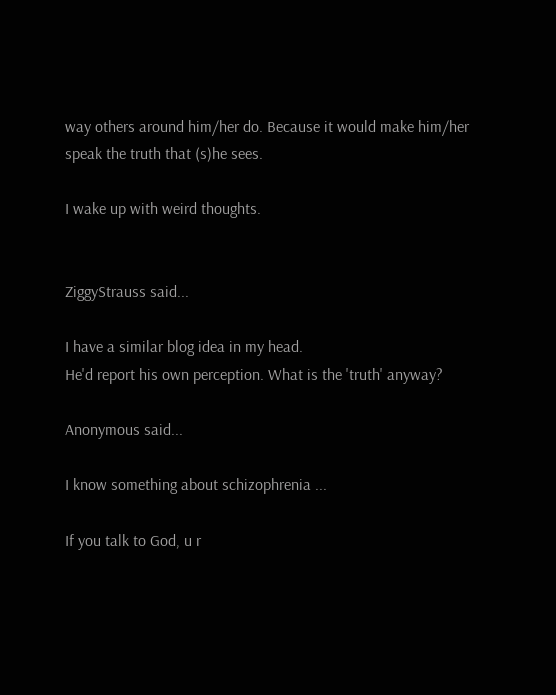way others around him/her do. Because it would make him/her speak the truth that (s)he sees.

I wake up with weird thoughts.


ZiggyStrauss said...

I have a similar blog idea in my head.
He'd report his own perception. What is the 'truth' anyway?

Anonymous said...

I know something about schizophrenia ...

If you talk to God, u r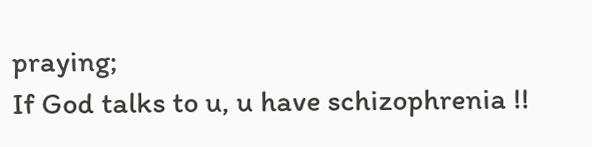praying;
If God talks to u, u have schizophrenia !!